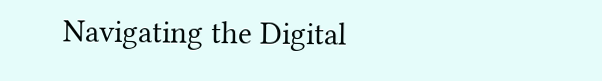Navigating the Digital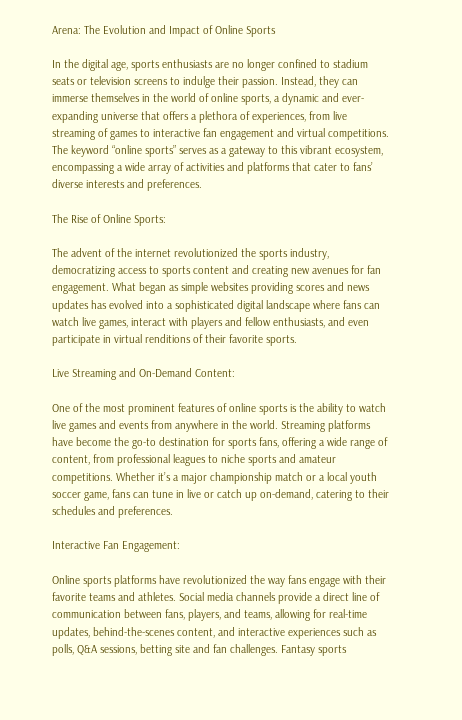Arena: The Evolution and Impact of Online Sports

In the digital age, sports enthusiasts are no longer confined to stadium seats or television screens to indulge their passion. Instead, they can immerse themselves in the world of online sports, a dynamic and ever-expanding universe that offers a plethora of experiences, from live streaming of games to interactive fan engagement and virtual competitions. The keyword “online sports” serves as a gateway to this vibrant ecosystem, encompassing a wide array of activities and platforms that cater to fans’ diverse interests and preferences.

The Rise of Online Sports:

The advent of the internet revolutionized the sports industry, democratizing access to sports content and creating new avenues for fan engagement. What began as simple websites providing scores and news updates has evolved into a sophisticated digital landscape where fans can watch live games, interact with players and fellow enthusiasts, and even participate in virtual renditions of their favorite sports.

Live Streaming and On-Demand Content:

One of the most prominent features of online sports is the ability to watch live games and events from anywhere in the world. Streaming platforms have become the go-to destination for sports fans, offering a wide range of content, from professional leagues to niche sports and amateur competitions. Whether it’s a major championship match or a local youth soccer game, fans can tune in live or catch up on-demand, catering to their schedules and preferences.

Interactive Fan Engagement:

Online sports platforms have revolutionized the way fans engage with their favorite teams and athletes. Social media channels provide a direct line of communication between fans, players, and teams, allowing for real-time updates, behind-the-scenes content, and interactive experiences such as polls, Q&A sessions, betting site and fan challenges. Fantasy sports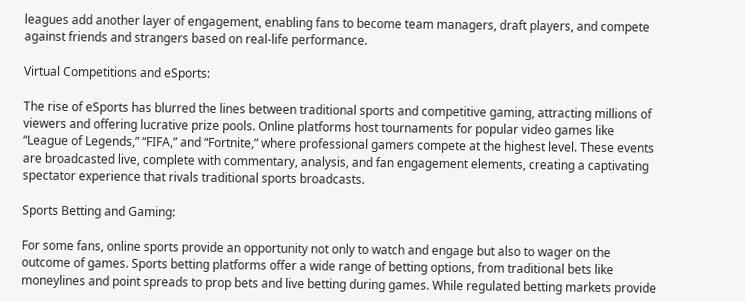leagues add another layer of engagement, enabling fans to become team managers, draft players, and compete against friends and strangers based on real-life performance.

Virtual Competitions and eSports:

The rise of eSports has blurred the lines between traditional sports and competitive gaming, attracting millions of viewers and offering lucrative prize pools. Online platforms host tournaments for popular video games like “League of Legends,” “FIFA,” and “Fortnite,” where professional gamers compete at the highest level. These events are broadcasted live, complete with commentary, analysis, and fan engagement elements, creating a captivating spectator experience that rivals traditional sports broadcasts.

Sports Betting and Gaming:

For some fans, online sports provide an opportunity not only to watch and engage but also to wager on the outcome of games. Sports betting platforms offer a wide range of betting options, from traditional bets like moneylines and point spreads to prop bets and live betting during games. While regulated betting markets provide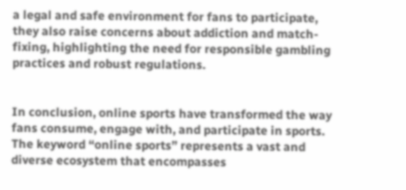a legal and safe environment for fans to participate, they also raise concerns about addiction and match-fixing, highlighting the need for responsible gambling practices and robust regulations.


In conclusion, online sports have transformed the way fans consume, engage with, and participate in sports. The keyword “online sports” represents a vast and diverse ecosystem that encompasses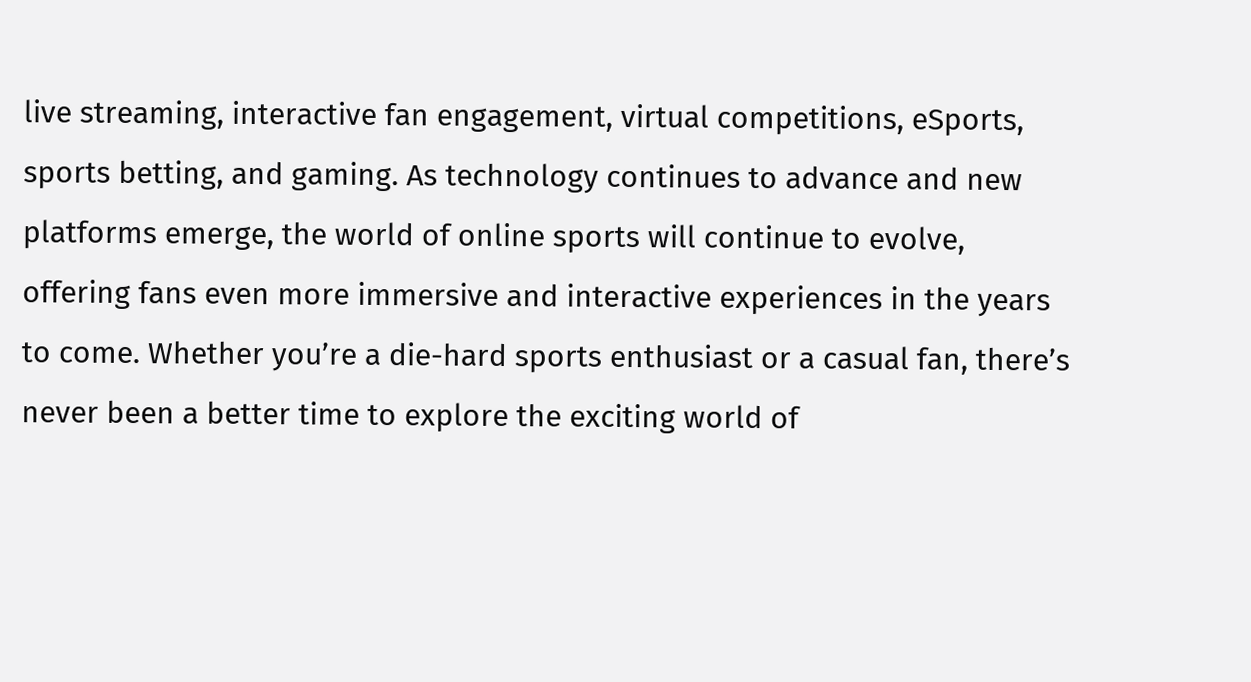live streaming, interactive fan engagement, virtual competitions, eSports, sports betting, and gaming. As technology continues to advance and new platforms emerge, the world of online sports will continue to evolve, offering fans even more immersive and interactive experiences in the years to come. Whether you’re a die-hard sports enthusiast or a casual fan, there’s never been a better time to explore the exciting world of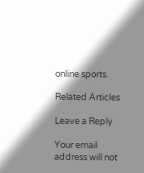online sports.

Related Articles

Leave a Reply

Your email address will not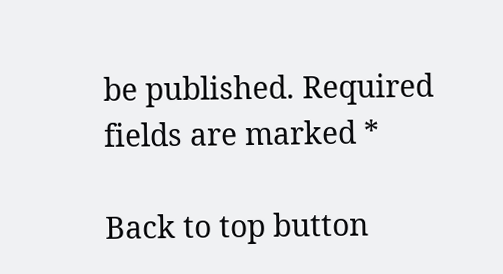be published. Required fields are marked *

Back to top button